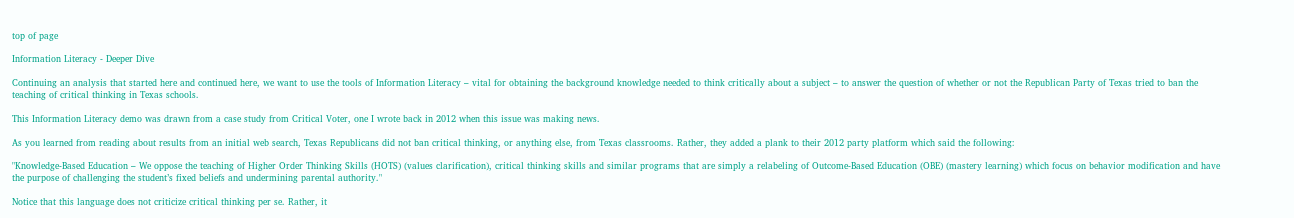top of page

Information Literacy - Deeper Dive

Continuing an analysis that started here and continued here, we want to use the tools of Information Literacy – vital for obtaining the background knowledge needed to think critically about a subject – to answer the question of whether or not the Republican Party of Texas tried to ban the teaching of critical thinking in Texas schools.

This Information Literacy demo was drawn from a case study from Critical Voter, one I wrote back in 2012 when this issue was making news.

As you learned from reading about results from an initial web search, Texas Republicans did not ban critical thinking, or anything else, from Texas classrooms. Rather, they added a plank to their 2012 party platform which said the following:

"Knowledge-Based Education – We oppose the teaching of Higher Order Thinking Skills (HOTS) (values clarification), critical thinking skills and similar programs that are simply a relabeling of Outcome-Based Education (OBE) (mastery learning) which focus on behavior modification and have the purpose of challenging the student’s fixed beliefs and undermining parental authority."

Notice that this language does not criticize critical thinking per se. Rather, it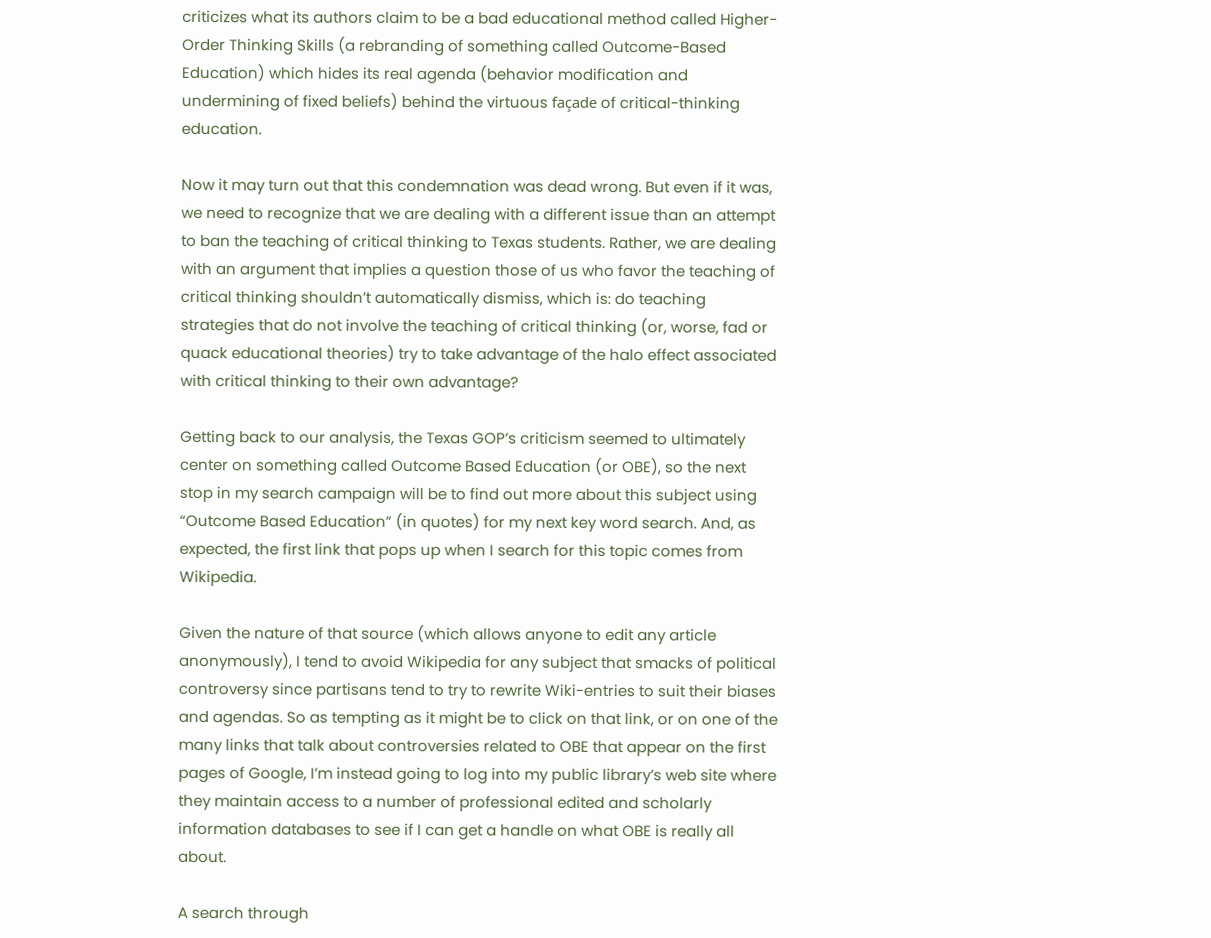criticizes what its authors claim to be a bad educational method called Higher-Order Thinking Skills (a rebranding of something called Outcome-Based Education) which hides its real agenda (behavior modification and undermining of fixed beliefs) behind the virtuous façade of critical-thinking education.

Now it may turn out that this condemnation was dead wrong. But even if it was, we need to recognize that we are dealing with a different issue than an attempt to ban the teaching of critical thinking to Texas students. Rather, we are dealing with an argument that implies a question those of us who favor the teaching of critical thinking shouldn’t automatically dismiss, which is: do teaching strategies that do not involve the teaching of critical thinking (or, worse, fad or quack educational theories) try to take advantage of the halo effect associated with critical thinking to their own advantage?

Getting back to our analysis, the Texas GOP’s criticism seemed to ultimately center on something called Outcome Based Education (or OBE), so the next stop in my search campaign will be to find out more about this subject using “Outcome Based Education” (in quotes) for my next key word search. And, as expected, the first link that pops up when I search for this topic comes from Wikipedia.

Given the nature of that source (which allows anyone to edit any article anonymously), I tend to avoid Wikipedia for any subject that smacks of political controversy since partisans tend to try to rewrite Wiki-entries to suit their biases and agendas. So as tempting as it might be to click on that link, or on one of the many links that talk about controversies related to OBE that appear on the first pages of Google, I’m instead going to log into my public library’s web site where they maintain access to a number of professional edited and scholarly information databases to see if I can get a handle on what OBE is really all about.

A search through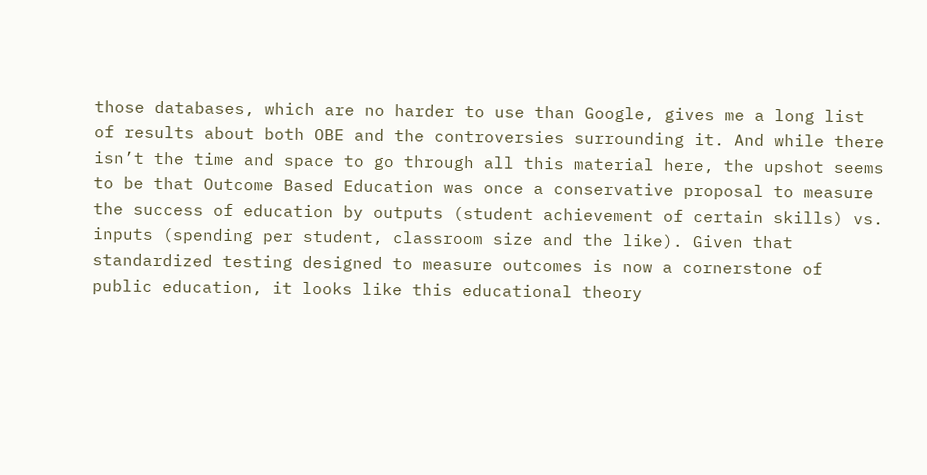those databases, which are no harder to use than Google, gives me a long list of results about both OBE and the controversies surrounding it. And while there isn’t the time and space to go through all this material here, the upshot seems to be that Outcome Based Education was once a conservative proposal to measure the success of education by outputs (student achievement of certain skills) vs. inputs (spending per student, classroom size and the like). Given that standardized testing designed to measure outcomes is now a cornerstone of public education, it looks like this educational theory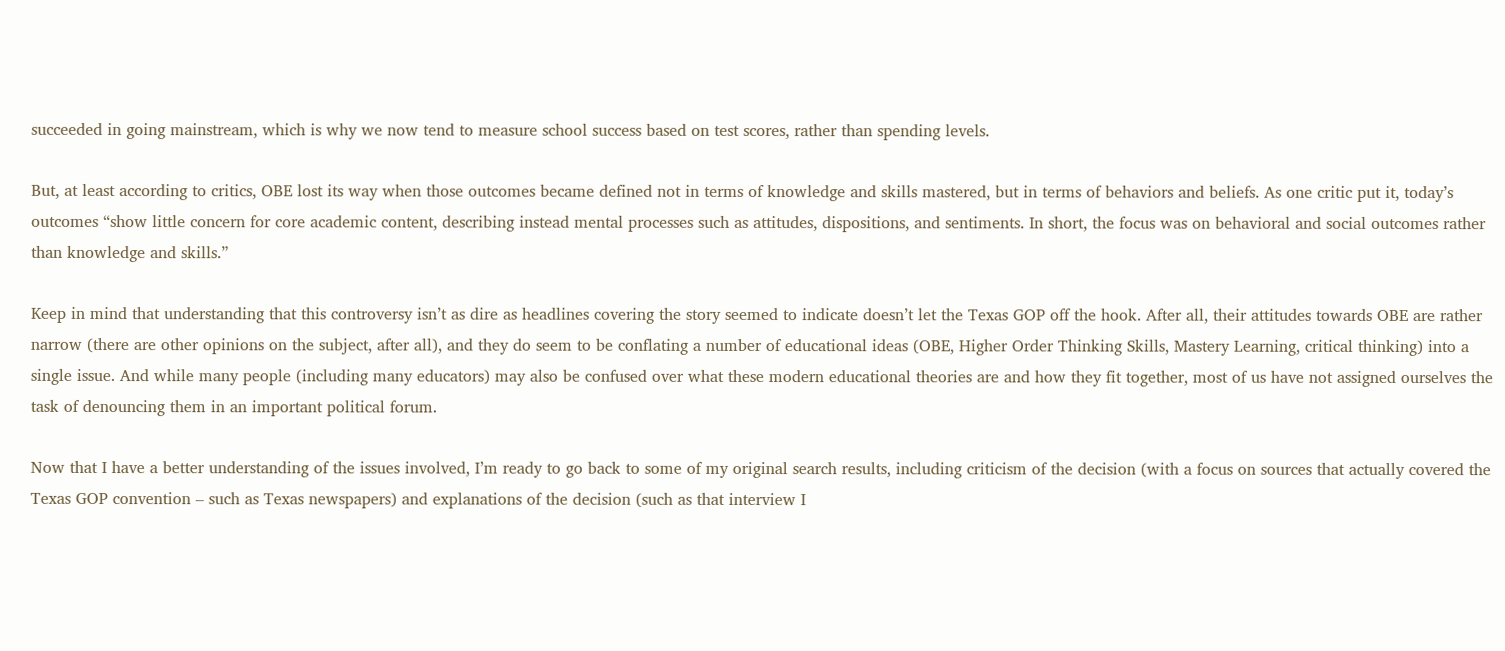succeeded in going mainstream, which is why we now tend to measure school success based on test scores, rather than spending levels.

But, at least according to critics, OBE lost its way when those outcomes became defined not in terms of knowledge and skills mastered, but in terms of behaviors and beliefs. As one critic put it, today’s outcomes “show little concern for core academic content, describing instead mental processes such as attitudes, dispositions, and sentiments. In short, the focus was on behavioral and social outcomes rather than knowledge and skills.”

Keep in mind that understanding that this controversy isn’t as dire as headlines covering the story seemed to indicate doesn’t let the Texas GOP off the hook. After all, their attitudes towards OBE are rather narrow (there are other opinions on the subject, after all), and they do seem to be conflating a number of educational ideas (OBE, Higher Order Thinking Skills, Mastery Learning, critical thinking) into a single issue. And while many people (including many educators) may also be confused over what these modern educational theories are and how they fit together, most of us have not assigned ourselves the task of denouncing them in an important political forum.

Now that I have a better understanding of the issues involved, I’m ready to go back to some of my original search results, including criticism of the decision (with a focus on sources that actually covered the Texas GOP convention – such as Texas newspapers) and explanations of the decision (such as that interview I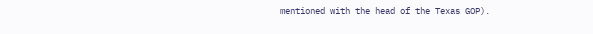mentioned with the head of the Texas GOP).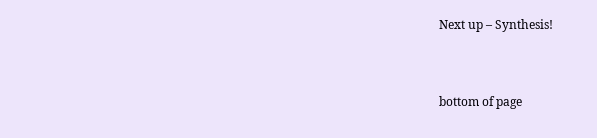Next up – Synthesis!


bottom of page